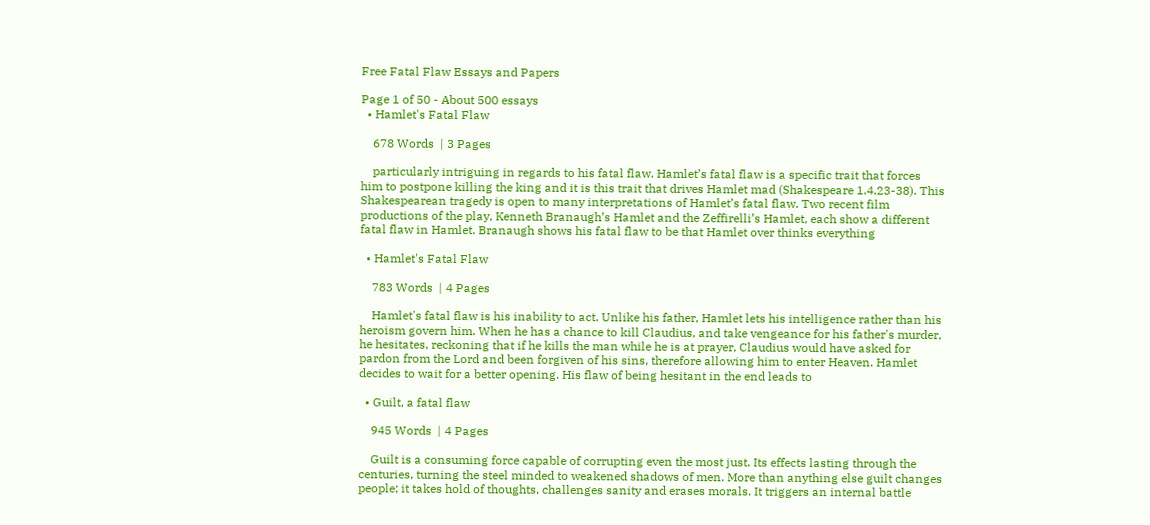Free Fatal Flaw Essays and Papers

Page 1 of 50 - About 500 essays
  • Hamlet's Fatal Flaw

    678 Words  | 3 Pages

    particularly intriguing in regards to his fatal flaw. Hamlet’s fatal flaw is a specific trait that forces him to postpone killing the king and it is this trait that drives Hamlet mad (Shakespeare 1.4.23-38). This Shakespearean tragedy is open to many interpretations of Hamlet’s fatal flaw. Two recent film productions of the play, Kenneth Branaugh’s Hamlet and the Zeffirelli’s Hamlet, each show a different fatal flaw in Hamlet. Branaugh shows his fatal flaw to be that Hamlet over thinks everything

  • Hamlet's Fatal Flaw

    783 Words  | 4 Pages

    Hamlet's fatal flaw is his inability to act. Unlike his father, Hamlet lets his intelligence rather than his heroism govern him. When he has a chance to kill Claudius, and take vengeance for his father's murder, he hesitates, reckoning that if he kills the man while he is at prayer, Claudius would have asked for pardon from the Lord and been forgiven of his sins, therefore allowing him to enter Heaven. Hamlet decides to wait for a better opening. His flaw of being hesitant in the end leads to

  • Guilt, a fatal flaw

    945 Words  | 4 Pages

    Guilt is a consuming force capable of corrupting even the most just. Its effects lasting through the centuries, turning the steel minded to weakened shadows of men. More than anything else guilt changes people; it takes hold of thoughts, challenges sanity and erases morals. It triggers an internal battle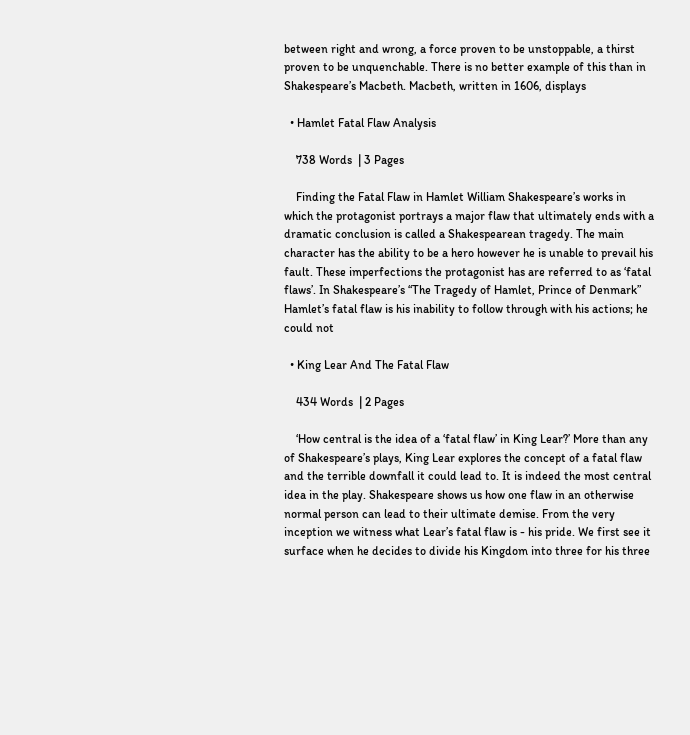between right and wrong, a force proven to be unstoppable, a thirst proven to be unquenchable. There is no better example of this than in Shakespeare’s Macbeth. Macbeth, written in 1606, displays

  • Hamlet Fatal Flaw Analysis

    738 Words  | 3 Pages

    Finding the Fatal Flaw in Hamlet William Shakespeare’s works in which the protagonist portrays a major flaw that ultimately ends with a dramatic conclusion is called a Shakespearean tragedy. The main character has the ability to be a hero however he is unable to prevail his fault. These imperfections the protagonist has are referred to as ‘fatal flaws’. In Shakespeare’s “The Tragedy of Hamlet, Prince of Denmark” Hamlet’s fatal flaw is his inability to follow through with his actions; he could not

  • King Lear And The Fatal Flaw

    434 Words  | 2 Pages

    ‘How central is the idea of a ‘fatal flaw’ in King Lear?’ More than any of Shakespeare’s plays, King Lear explores the concept of a fatal flaw and the terrible downfall it could lead to. It is indeed the most central idea in the play. Shakespeare shows us how one flaw in an otherwise normal person can lead to their ultimate demise. From the very inception we witness what Lear’s fatal flaw is - his pride. We first see it surface when he decides to divide his Kingdom into three for his three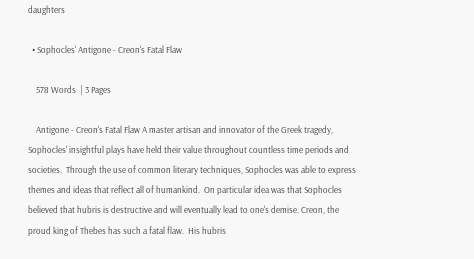daughters

  • Sophocles' Antigone - Creon's Fatal Flaw

    578 Words  | 3 Pages

    Antigone - Creon's Fatal Flaw A master artisan and innovator of the Greek tragedy, Sophocles' insightful plays have held their value throughout countless time periods and societies.  Through the use of common literary techniques, Sophocles was able to express themes and ideas that reflect all of humankind.  On particular idea was that Sophocles believed that hubris is destructive and will eventually lead to one's demise. Creon, the proud king of Thebes has such a fatal flaw.  His hubris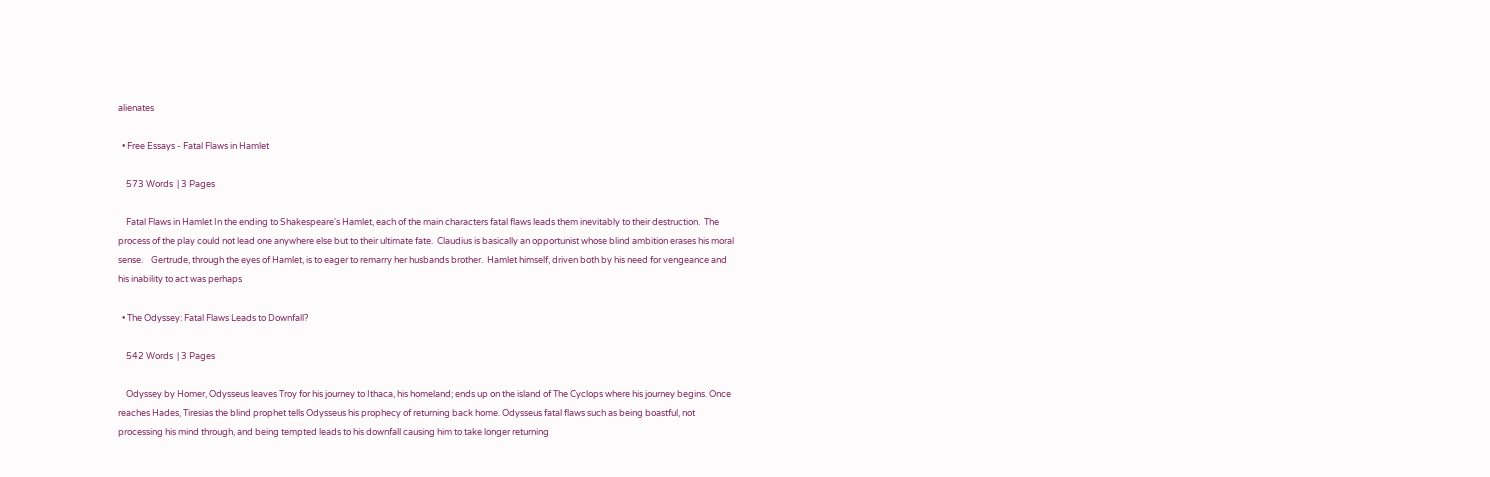alienates

  • Free Essays - Fatal Flaws in Hamlet

    573 Words  | 3 Pages

    Fatal Flaws in Hamlet In the ending to Shakespeare's Hamlet, each of the main characters fatal flaws leads them inevitably to their destruction.  The process of the play could not lead one anywhere else but to their ultimate fate.  Claudius is basically an opportunist whose blind ambition erases his moral sense.    Gertrude, through the eyes of Hamlet, is to eager to remarry her husbands brother.  Hamlet himself, driven both by his need for vengeance and his inability to act was perhaps

  • The Odyssey: Fatal Flaws Leads to Downfall?

    542 Words  | 3 Pages

    Odyssey by Homer, Odysseus leaves Troy for his journey to Ithaca, his homeland; ends up on the island of The Cyclops where his journey begins. Once reaches Hades, Tiresias the blind prophet tells Odysseus his prophecy of returning back home. Odysseus fatal flaws such as being boastful, not processing his mind through, and being tempted leads to his downfall causing him to take longer returning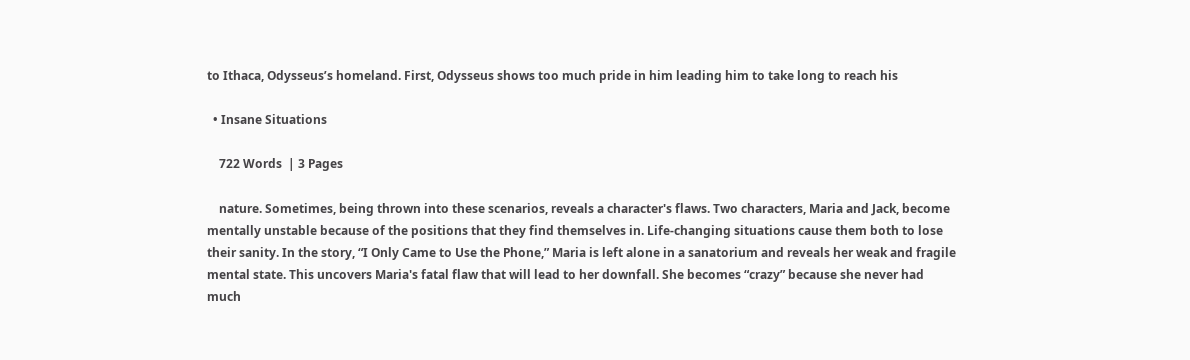to Ithaca, Odysseus’s homeland. First, Odysseus shows too much pride in him leading him to take long to reach his

  • Insane Situations

    722 Words  | 3 Pages

    nature. Sometimes, being thrown into these scenarios, reveals a character's flaws. Two characters, Maria and Jack, become mentally unstable because of the positions that they find themselves in. Life-changing situations cause them both to lose their sanity. In the story, “I Only Came to Use the Phone,” Maria is left alone in a sanatorium and reveals her weak and fragile mental state. This uncovers Maria's fatal flaw that will lead to her downfall. She becomes “crazy” because she never had much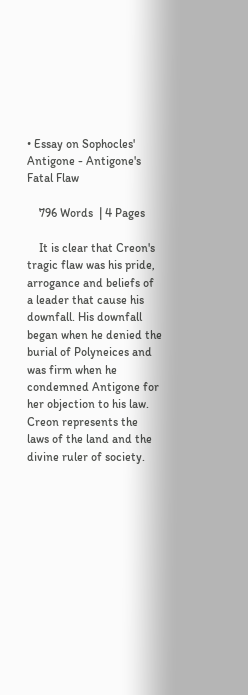• Essay on Sophocles' Antigone - Antigone's Fatal Flaw

    796 Words  | 4 Pages

    It is clear that Creon's tragic flaw was his pride, arrogance and beliefs of a leader that cause his downfall. His downfall began when he denied the burial of Polyneices and was firm when he condemned Antigone for her objection to his law. Creon represents the laws of the land and the divine ruler of society.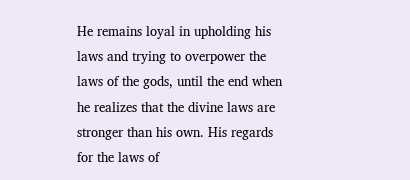He remains loyal in upholding his laws and trying to overpower the laws of the gods, until the end when he realizes that the divine laws are stronger than his own. His regards for the laws of